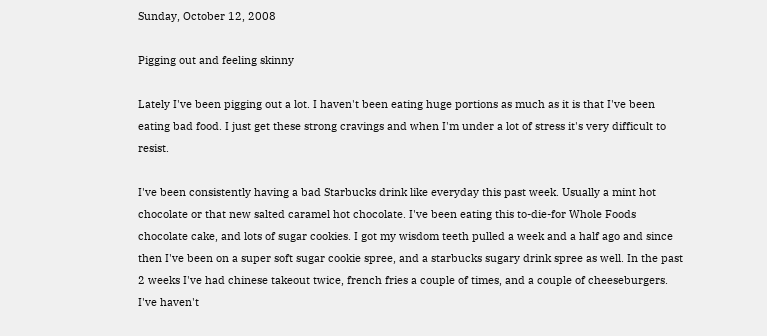Sunday, October 12, 2008

Pigging out and feeling skinny

Lately I've been pigging out a lot. I haven't been eating huge portions as much as it is that I've been eating bad food. I just get these strong cravings and when I'm under a lot of stress it's very difficult to resist.

I've been consistently having a bad Starbucks drink like everyday this past week. Usually a mint hot chocolate or that new salted caramel hot chocolate. I've been eating this to-die-for Whole Foods chocolate cake, and lots of sugar cookies. I got my wisdom teeth pulled a week and a half ago and since then I've been on a super soft sugar cookie spree, and a starbucks sugary drink spree as well. In the past 2 weeks I've had chinese takeout twice, french fries a couple of times, and a couple of cheeseburgers. I've haven't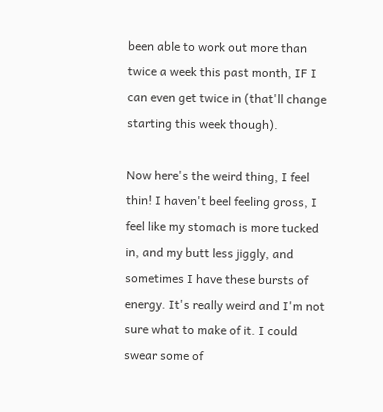been able to work out more than twice a week this past month, IF I can even get twice in (that'll change starting this week though).

Now here's the weird thing, I feel thin! I haven't beel feeling gross, I feel like my stomach is more tucked in, and my butt less jiggly, and sometimes I have these bursts of energy. It's really weird and I'm not sure what to make of it. I could swear some of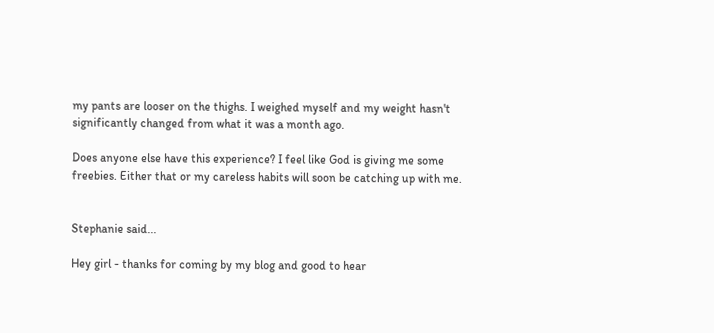my pants are looser on the thighs. I weighed myself and my weight hasn't significantly changed from what it was a month ago.

Does anyone else have this experience? I feel like God is giving me some freebies. Either that or my careless habits will soon be catching up with me.


Stephanie said...

Hey girl - thanks for coming by my blog and good to hear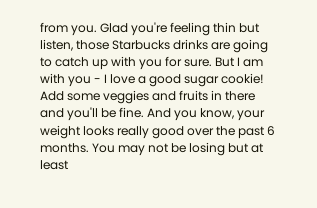from you. Glad you're feeling thin but listen, those Starbucks drinks are going to catch up with you for sure. But I am with you - I love a good sugar cookie! Add some veggies and fruits in there and you'll be fine. And you know, your weight looks really good over the past 6 months. You may not be losing but at least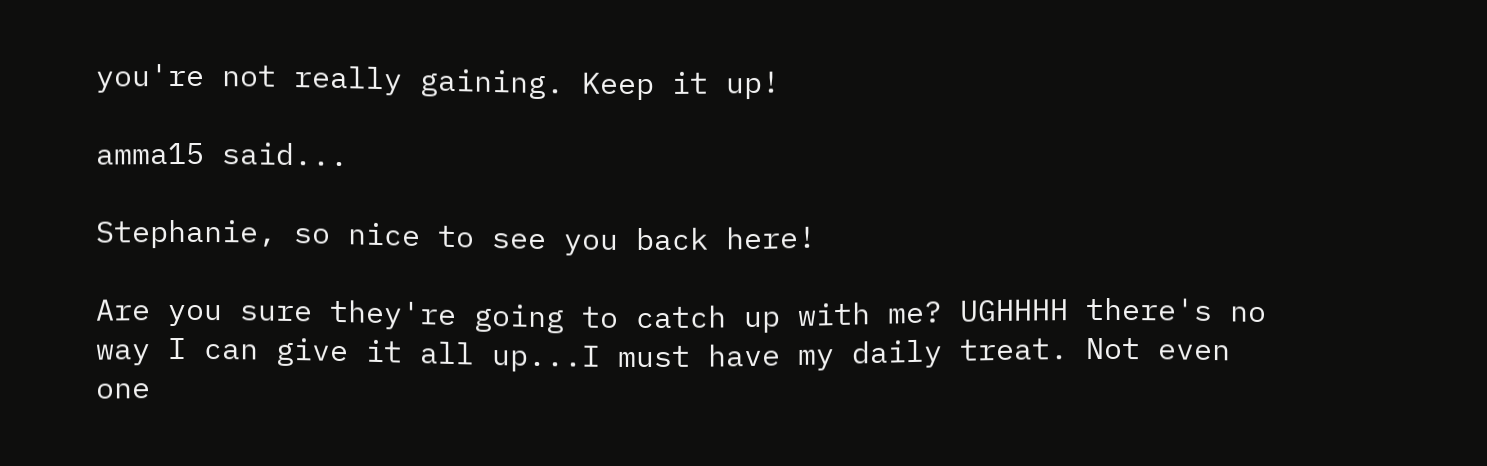you're not really gaining. Keep it up!

amma15 said...

Stephanie, so nice to see you back here!

Are you sure they're going to catch up with me? UGHHHH there's no way I can give it all up...I must have my daily treat. Not even one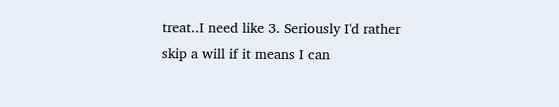treat..I need like 3. Seriously I'd rather skip a will if it means I can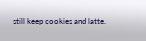still keep cookies and latte.